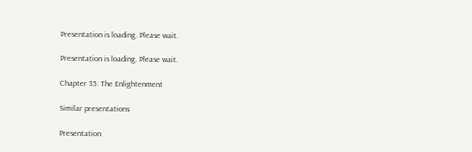Presentation is loading. Please wait.

Presentation is loading. Please wait.

Chapter 35: The Enlightenment

Similar presentations

Presentation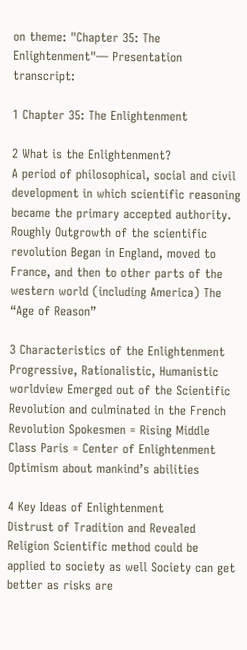on theme: "Chapter 35: The Enlightenment"— Presentation transcript:

1 Chapter 35: The Enlightenment

2 What is the Enlightenment?
A period of philosophical, social and civil development in which scientific reasoning became the primary accepted authority. Roughly Outgrowth of the scientific revolution Began in England, moved to France, and then to other parts of the western world (including America) The “Age of Reason”

3 Characteristics of the Enlightenment
Progressive, Rationalistic, Humanistic worldview Emerged out of the Scientific Revolution and culminated in the French Revolution Spokesmen = Rising Middle Class Paris = Center of Enlightenment Optimism about mankind’s abilities

4 Key Ideas of Enlightenment
Distrust of Tradition and Revealed Religion Scientific method could be applied to society as well Society can get better as risks are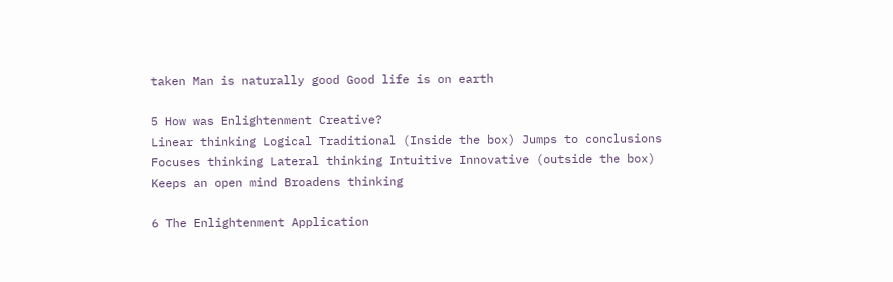taken Man is naturally good Good life is on earth

5 How was Enlightenment Creative?
Linear thinking Logical Traditional (Inside the box) Jumps to conclusions Focuses thinking Lateral thinking Intuitive Innovative (outside the box) Keeps an open mind Broadens thinking

6 The Enlightenment Application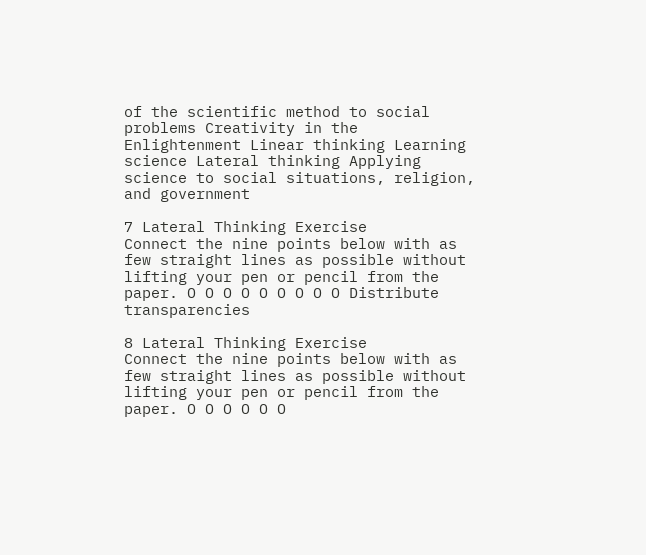of the scientific method to social problems Creativity in the Enlightenment Linear thinking Learning science Lateral thinking Applying science to social situations, religion, and government

7 Lateral Thinking Exercise
Connect the nine points below with as few straight lines as possible without lifting your pen or pencil from the paper. O O O O O O O O O Distribute transparencies

8 Lateral Thinking Exercise
Connect the nine points below with as few straight lines as possible without lifting your pen or pencil from the paper. O O O O O O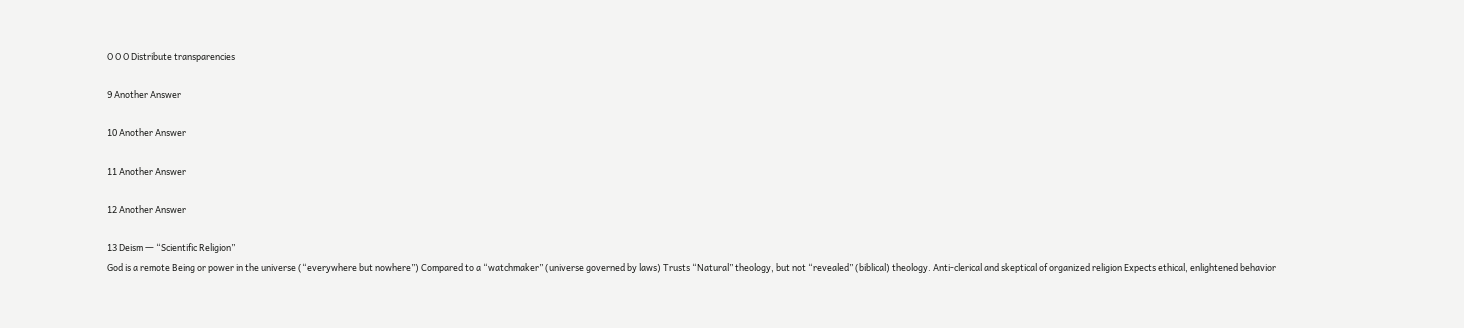O O O Distribute transparencies

9 Another Answer

10 Another Answer

11 Another Answer

12 Another Answer

13 Deism ― “Scientific Religion”
God is a remote Being or power in the universe (“everywhere but nowhere”) Compared to a “watchmaker” (universe governed by laws) Trusts “Natural” theology, but not “revealed” (biblical) theology. Anti-clerical and skeptical of organized religion Expects ethical, enlightened behavior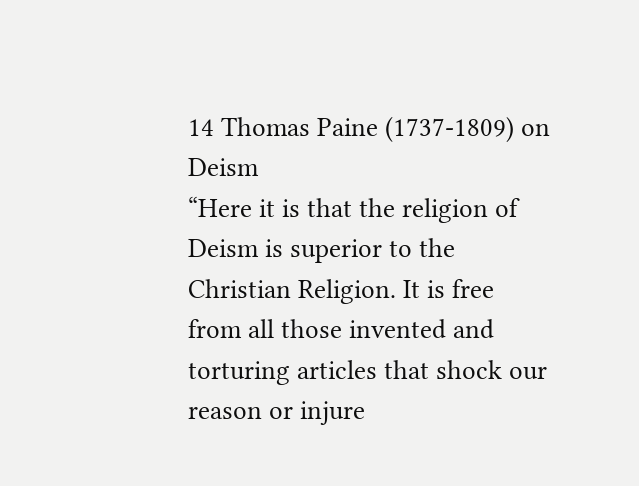14 Thomas Paine (1737-1809) on Deism
“Here it is that the religion of Deism is superior to the Christian Religion. It is free from all those invented and torturing articles that shock our reason or injure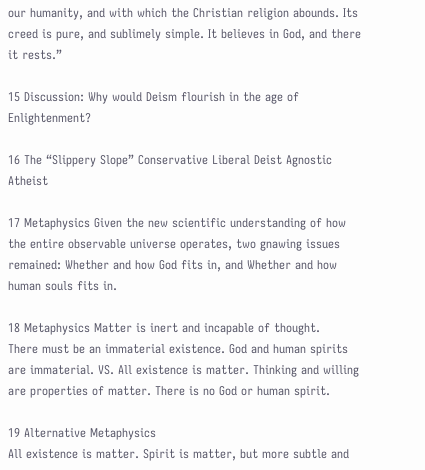our humanity, and with which the Christian religion abounds. Its creed is pure, and sublimely simple. It believes in God, and there it rests.”

15 Discussion: Why would Deism flourish in the age of Enlightenment?

16 The “Slippery Slope” Conservative Liberal Deist Agnostic Atheist

17 Metaphysics Given the new scientific understanding of how the entire observable universe operates, two gnawing issues remained: Whether and how God fits in, and Whether and how human souls fits in.

18 Metaphysics Matter is inert and incapable of thought.
There must be an immaterial existence. God and human spirits are immaterial. VS. All existence is matter. Thinking and willing are properties of matter. There is no God or human spirit.

19 Alternative Metaphysics
All existence is matter. Spirit is matter, but more subtle and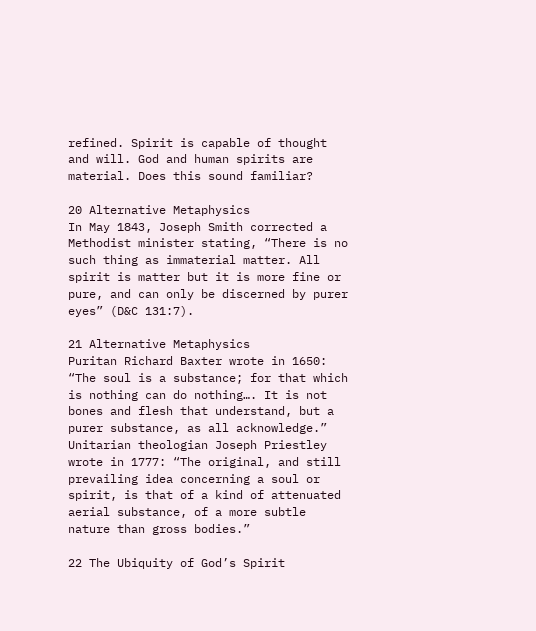refined. Spirit is capable of thought and will. God and human spirits are material. Does this sound familiar?

20 Alternative Metaphysics
In May 1843, Joseph Smith corrected a Methodist minister stating, “There is no such thing as immaterial matter. All spirit is matter but it is more fine or pure, and can only be discerned by purer eyes” (D&C 131:7).

21 Alternative Metaphysics
Puritan Richard Baxter wrote in 1650: “The soul is a substance; for that which is nothing can do nothing…. It is not bones and flesh that understand, but a purer substance, as all acknowledge.” Unitarian theologian Joseph Priestley wrote in 1777: “The original, and still prevailing idea concerning a soul or spirit, is that of a kind of attenuated aerial substance, of a more subtle nature than gross bodies.”

22 The Ubiquity of God’s Spirit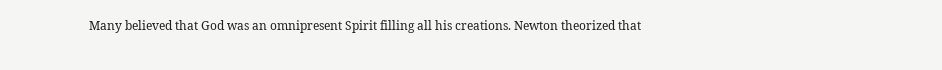Many believed that God was an omnipresent Spirit filling all his creations. Newton theorized that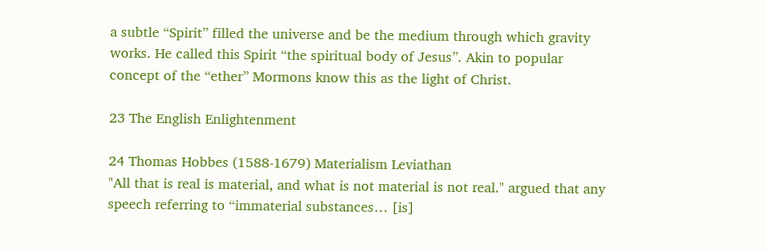a subtle “Spirit” filled the universe and be the medium through which gravity works. He called this Spirit “the spiritual body of Jesus”. Akin to popular concept of the “ether” Mormons know this as the light of Christ.

23 The English Enlightenment

24 Thomas Hobbes (1588-1679) Materialism Leviathan
"All that is real is material, and what is not material is not real." argued that any speech referring to “immaterial substances… [is]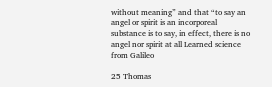without meaning” and that “to say an angel or spirit is an incorporeal substance is to say, in effect, there is no angel nor spirit at all Learned science from Galileo

25 Thomas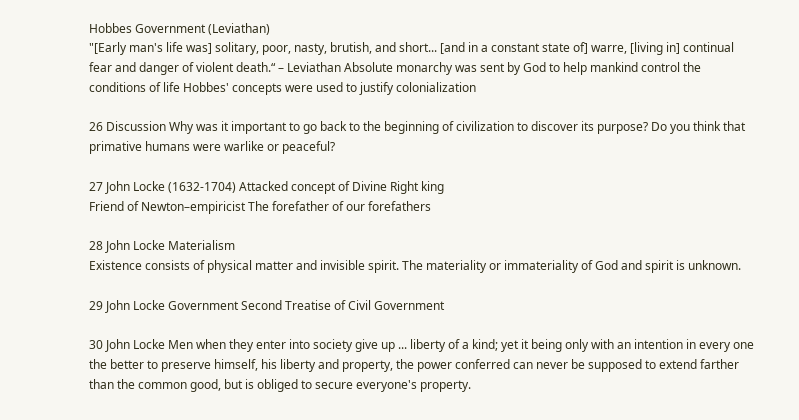Hobbes Government (Leviathan)
"[Early man's life was] solitary, poor, nasty, brutish, and short... [and in a constant state of] warre, [living in] continual fear and danger of violent death.“ – Leviathan Absolute monarchy was sent by God to help mankind control the conditions of life Hobbes' concepts were used to justify colonialization

26 Discussion Why was it important to go back to the beginning of civilization to discover its purpose? Do you think that primative humans were warlike or peaceful?

27 John Locke (1632-1704) Attacked concept of Divine Right king
Friend of Newton–empiricist The forefather of our forefathers

28 John Locke Materialism
Existence consists of physical matter and invisible spirit. The materiality or immateriality of God and spirit is unknown.

29 John Locke Government Second Treatise of Civil Government

30 John Locke Men when they enter into society give up ... liberty of a kind; yet it being only with an intention in every one the better to preserve himself, his liberty and property, the power conferred can never be supposed to extend farther than the common good, but is obliged to secure everyone's property.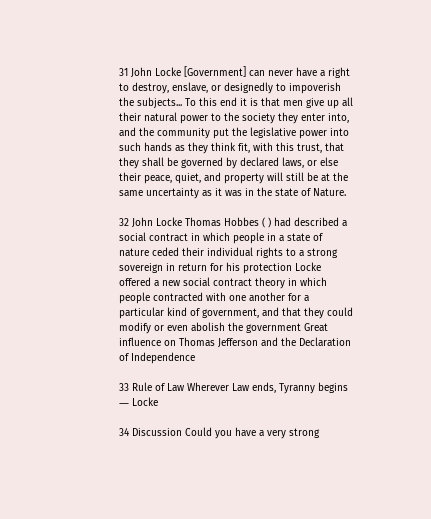31 John Locke [Government] can never have a right to destroy, enslave, or designedly to impoverish the subjects... To this end it is that men give up all their natural power to the society they enter into, and the community put the legislative power into such hands as they think fit, with this trust, that they shall be governed by declared laws, or else their peace, quiet, and property will still be at the same uncertainty as it was in the state of Nature.

32 John Locke Thomas Hobbes ( ) had described a social contract in which people in a state of nature ceded their individual rights to a strong sovereign in return for his protection Locke offered a new social contract theory in which people contracted with one another for a particular kind of government, and that they could modify or even abolish the government Great influence on Thomas Jefferson and the Declaration of Independence

33 Rule of Law Wherever Law ends, Tyranny begins ― Locke

34 Discussion Could you have a very strong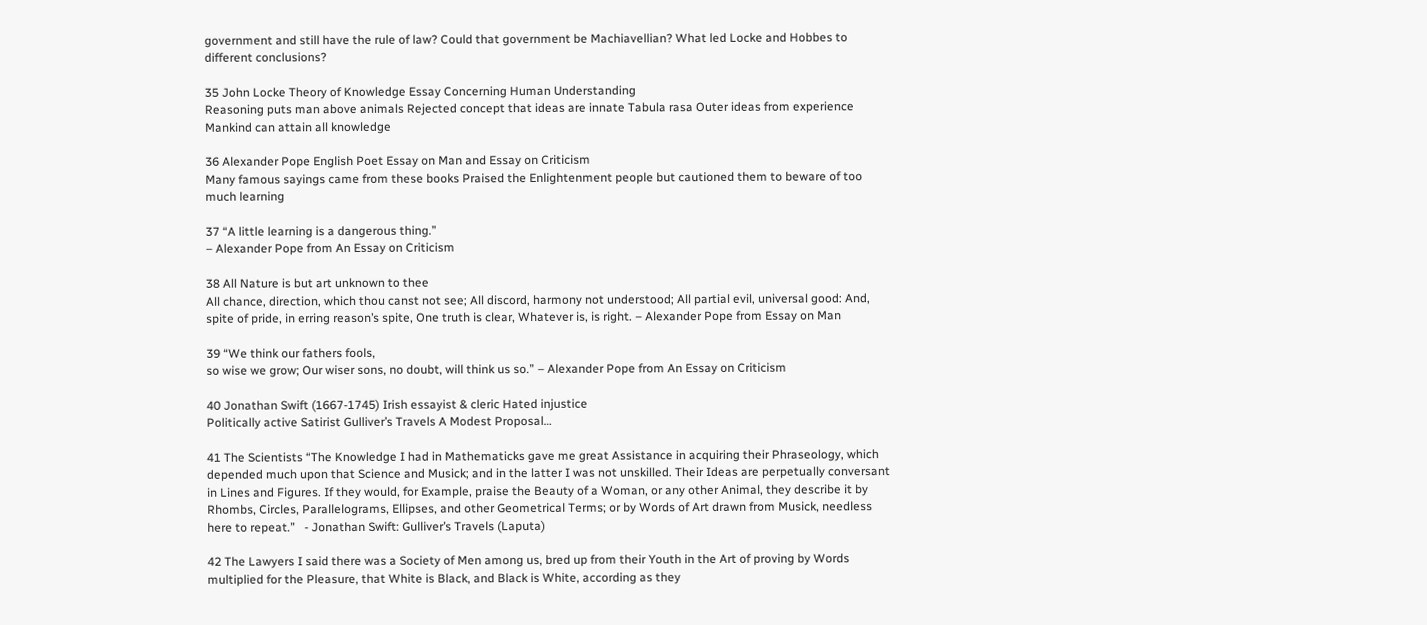government and still have the rule of law? Could that government be Machiavellian? What led Locke and Hobbes to different conclusions?

35 John Locke Theory of Knowledge Essay Concerning Human Understanding
Reasoning puts man above animals Rejected concept that ideas are innate Tabula rasa Outer ideas from experience Mankind can attain all knowledge

36 Alexander Pope English Poet Essay on Man and Essay on Criticism
Many famous sayings came from these books Praised the Enlightenment people but cautioned them to beware of too much learning

37 “A little learning is a dangerous thing.”
– Alexander Pope from An Essay on Criticism

38 All Nature is but art unknown to thee
All chance, direction, which thou canst not see; All discord, harmony not understood; All partial evil, universal good: And, spite of pride, in erring reason’s spite, One truth is clear, Whatever is, is right. – Alexander Pope from Essay on Man

39 “We think our fathers fools,
so wise we grow; Our wiser sons, no doubt, will think us so.” – Alexander Pope from An Essay on Criticism

40 Jonathan Swift (1667-1745) Irish essayist & cleric Hated injustice
Politically active Satirist Gulliver’s Travels A Modest Proposal…

41 The Scientists “The Knowledge I had in Mathematicks gave me great Assistance in acquiring their Phraseology, which depended much upon that Science and Musick; and in the latter I was not unskilled. Their Ideas are perpetually conversant in Lines and Figures. If they would, for Example, praise the Beauty of a Woman, or any other Animal, they describe it by Rhombs, Circles, Parallelograms, Ellipses, and other Geometrical Terms; or by Words of Art drawn from Musick, needless here to repeat.”   - Jonathan Swift: Gulliver’s Travels (Laputa)

42 The Lawyers I said there was a Society of Men among us, bred up from their Youth in the Art of proving by Words multiplied for the Pleasure, that White is Black, and Black is White, according as they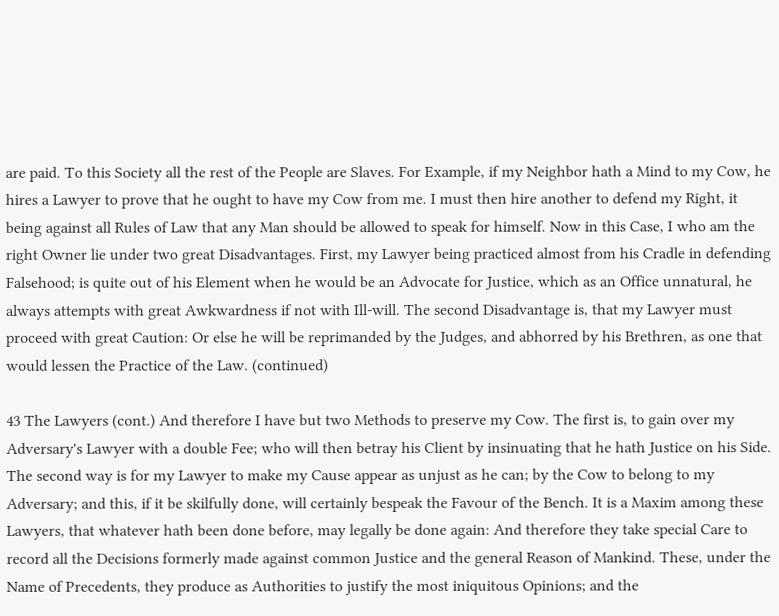are paid. To this Society all the rest of the People are Slaves. For Example, if my Neighbor hath a Mind to my Cow, he hires a Lawyer to prove that he ought to have my Cow from me. I must then hire another to defend my Right, it being against all Rules of Law that any Man should be allowed to speak for himself. Now in this Case, I who am the right Owner lie under two great Disadvantages. First, my Lawyer being practiced almost from his Cradle in defending Falsehood; is quite out of his Element when he would be an Advocate for Justice, which as an Office unnatural, he always attempts with great Awkwardness if not with Ill-will. The second Disadvantage is, that my Lawyer must proceed with great Caution: Or else he will be reprimanded by the Judges, and abhorred by his Brethren, as one that would lessen the Practice of the Law. (continued)

43 The Lawyers (cont.) And therefore I have but two Methods to preserve my Cow. The first is, to gain over my Adversary's Lawyer with a double Fee; who will then betray his Client by insinuating that he hath Justice on his Side. The second way is for my Lawyer to make my Cause appear as unjust as he can; by the Cow to belong to my Adversary; and this, if it be skilfully done, will certainly bespeak the Favour of the Bench. It is a Maxim among these Lawyers, that whatever hath been done before, may legally be done again: And therefore they take special Care to record all the Decisions formerly made against common Justice and the general Reason of Mankind. These, under the Name of Precedents, they produce as Authorities to justify the most iniquitous Opinions; and the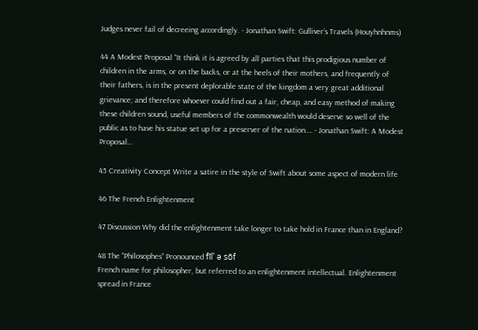Judges never fail of decreeing accordingly. - Jonathan Swift: Gulliver’s Travels (Houyhnhnms)

44 A Modest Proposal “It think it is agreed by all parties that this prodigious number of children in the arms, or on the backs, or at the heels of their mothers, and frequently of their fathers, is in the present deplorable state of the kingdom a very great additional grievance; and therefore whoever could find out a fair, cheap, and easy method of making these children sound, useful members of the commonwealth would deserve so well of the public as to have his statue set up for a preserver of the nation…. - Jonathan Swift: A Modest Proposal…

45 Creativity Concept Write a satire in the style of Swift about some aspect of modern life

46 The French Enlightenment

47 Discussion Why did the enlightenment take longer to take hold in France than in England?

48 The “Philosophes” Pronounced fĭl' ə sŏf
French name for philosopher, but referred to an enlightenment intellectual. Enlightenment spread in France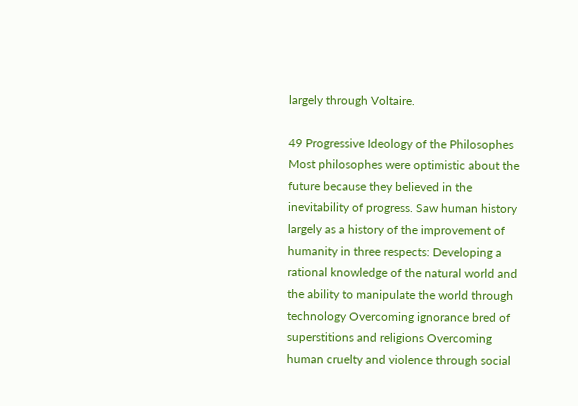largely through Voltaire.

49 Progressive Ideology of the Philosophes
Most philosophes were optimistic about the future because they believed in the inevitability of progress. Saw human history largely as a history of the improvement of humanity in three respects: Developing a rational knowledge of the natural world and the ability to manipulate the world through technology Overcoming ignorance bred of superstitions and religions Overcoming human cruelty and violence through social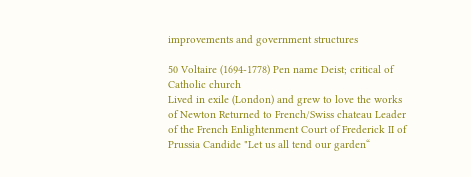improvements and government structures

50 Voltaire (1694-1778) Pen name Deist; critical of Catholic church
Lived in exile (London) and grew to love the works of Newton Returned to French/Swiss chateau Leader of the French Enlightenment Court of Frederick II of Prussia Candide "Let us all tend our garden“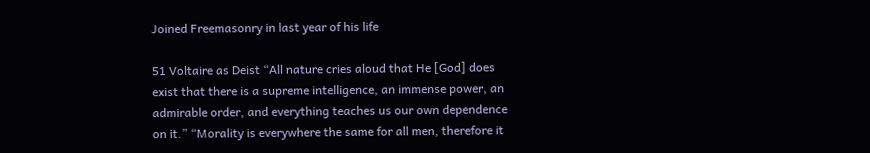Joined Freemasonry in last year of his life

51 Voltaire as Deist “All nature cries aloud that He [God] does exist that there is a supreme intelligence, an immense power, an admirable order, and everything teaches us our own dependence on it.” “Morality is everywhere the same for all men, therefore it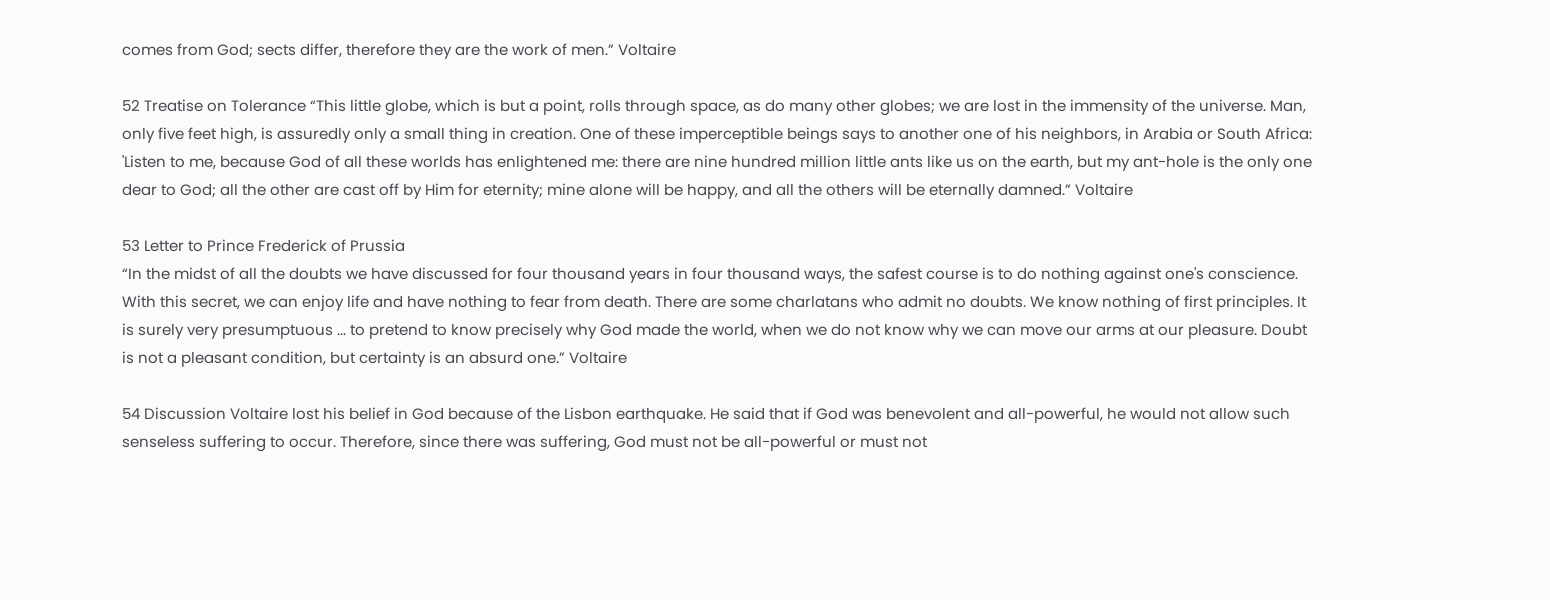comes from God; sects differ, therefore they are the work of men.” Voltaire

52 Treatise on Tolerance “This little globe, which is but a point, rolls through space, as do many other globes; we are lost in the immensity of the universe. Man, only five feet high, is assuredly only a small thing in creation. One of these imperceptible beings says to another one of his neighbors, in Arabia or South Africa: 'Listen to me, because God of all these worlds has enlightened me: there are nine hundred million little ants like us on the earth, but my ant-hole is the only one dear to God; all the other are cast off by Him for eternity; mine alone will be happy, and all the others will be eternally damned.” Voltaire

53 Letter to Prince Frederick of Prussia
“In the midst of all the doubts we have discussed for four thousand years in four thousand ways, the safest course is to do nothing against one's conscience. With this secret, we can enjoy life and have nothing to fear from death. There are some charlatans who admit no doubts. We know nothing of first principles. It is surely very presumptuous ... to pretend to know precisely why God made the world, when we do not know why we can move our arms at our pleasure. Doubt is not a pleasant condition, but certainty is an absurd one.” Voltaire

54 Discussion Voltaire lost his belief in God because of the Lisbon earthquake. He said that if God was benevolent and all-powerful, he would not allow such senseless suffering to occur. Therefore, since there was suffering, God must not be all-powerful or must not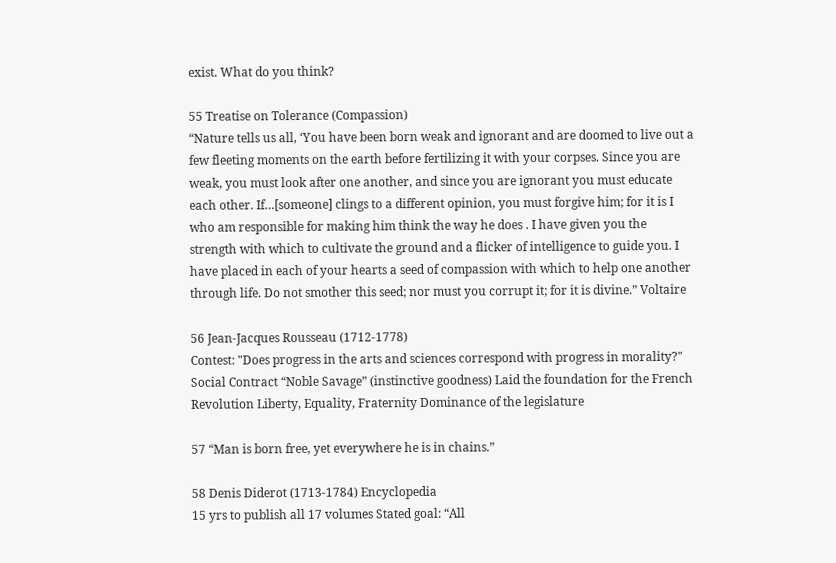exist. What do you think?

55 Treatise on Tolerance (Compassion)
“Nature tells us all, ‘You have been born weak and ignorant and are doomed to live out a few fleeting moments on the earth before fertilizing it with your corpses. Since you are weak, you must look after one another, and since you are ignorant you must educate each other. If…[someone] clings to a different opinion, you must forgive him; for it is I who am responsible for making him think the way he does . I have given you the strength with which to cultivate the ground and a flicker of intelligence to guide you. I have placed in each of your hearts a seed of compassion with which to help one another through life. Do not smother this seed; nor must you corrupt it; for it is divine.” Voltaire

56 Jean-Jacques Rousseau (1712-1778)
Contest: "Does progress in the arts and sciences correspond with progress in morality?" Social Contract “Noble Savage” (instinctive goodness) Laid the foundation for the French Revolution Liberty, Equality, Fraternity Dominance of the legislature

57 “Man is born free, yet everywhere he is in chains.”

58 Denis Diderot (1713-1784) Encyclopedia
15 yrs to publish all 17 volumes Stated goal: “All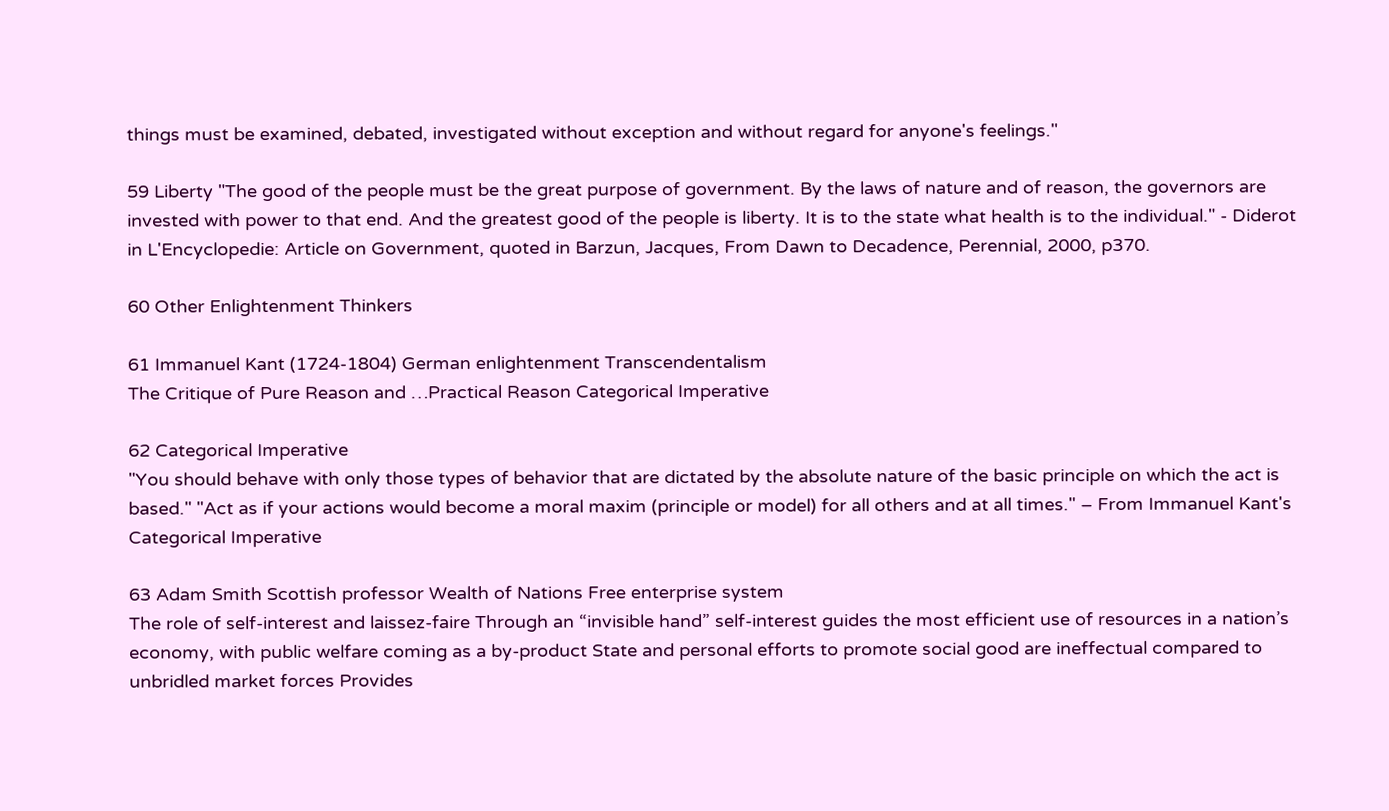things must be examined, debated, investigated without exception and without regard for anyone's feelings."

59 Liberty "The good of the people must be the great purpose of government. By the laws of nature and of reason, the governors are invested with power to that end. And the greatest good of the people is liberty. It is to the state what health is to the individual." - Diderot in L'Encyclopedie: Article on Government, quoted in Barzun, Jacques, From Dawn to Decadence, Perennial, 2000, p370.

60 Other Enlightenment Thinkers

61 Immanuel Kant (1724-1804) German enlightenment Transcendentalism
The Critique of Pure Reason and …Practical Reason Categorical Imperative

62 Categorical Imperative
"You should behave with only those types of behavior that are dictated by the absolute nature of the basic principle on which the act is based." "Act as if your actions would become a moral maxim (principle or model) for all others and at all times." – From Immanuel Kant's Categorical Imperative

63 Adam Smith Scottish professor Wealth of Nations Free enterprise system
The role of self-interest and laissez-faire Through an “invisible hand” self-interest guides the most efficient use of resources in a nation’s economy, with public welfare coming as a by-product State and personal efforts to promote social good are ineffectual compared to unbridled market forces Provides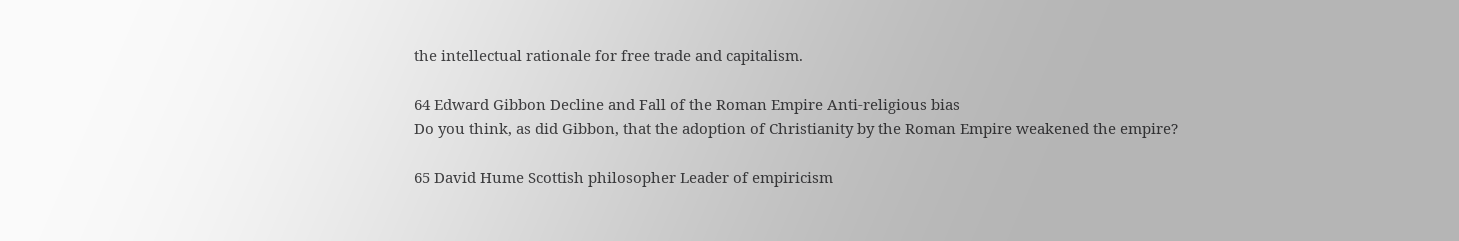the intellectual rationale for free trade and capitalism.

64 Edward Gibbon Decline and Fall of the Roman Empire Anti-religious bias
Do you think, as did Gibbon, that the adoption of Christianity by the Roman Empire weakened the empire?

65 David Hume Scottish philosopher Leader of empiricism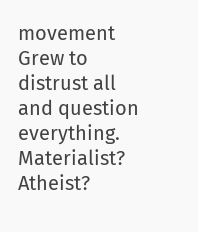movement
Grew to distrust all and question everything. Materialist? Atheist?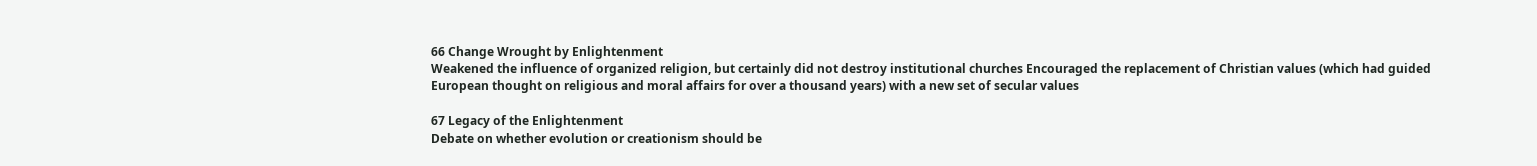66 Change Wrought by Enlightenment
Weakened the influence of organized religion, but certainly did not destroy institutional churches Encouraged the replacement of Christian values (which had guided European thought on religious and moral affairs for over a thousand years) with a new set of secular values

67 Legacy of the Enlightenment
Debate on whether evolution or creationism should be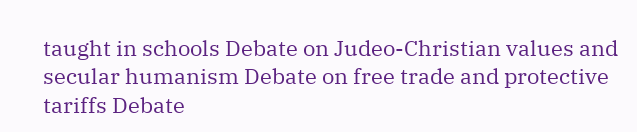taught in schools Debate on Judeo-Christian values and secular humanism Debate on free trade and protective tariffs Debate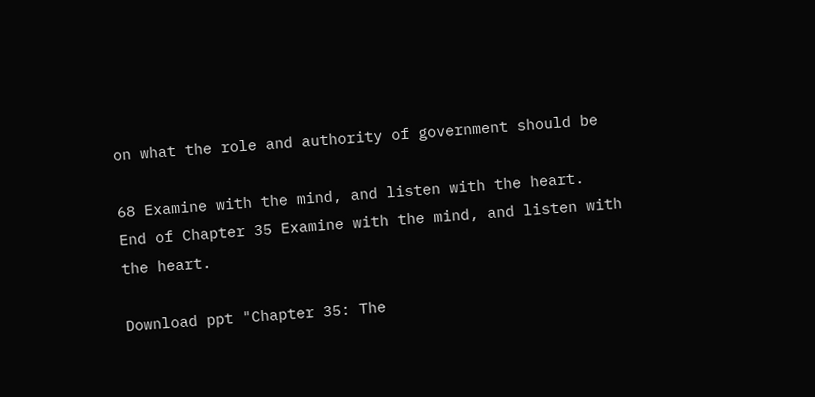on what the role and authority of government should be

68 Examine with the mind, and listen with the heart.
End of Chapter 35 Examine with the mind, and listen with the heart.

Download ppt "Chapter 35: The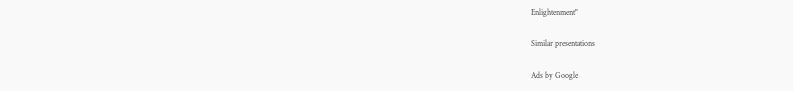Enlightenment"

Similar presentations

Ads by Google